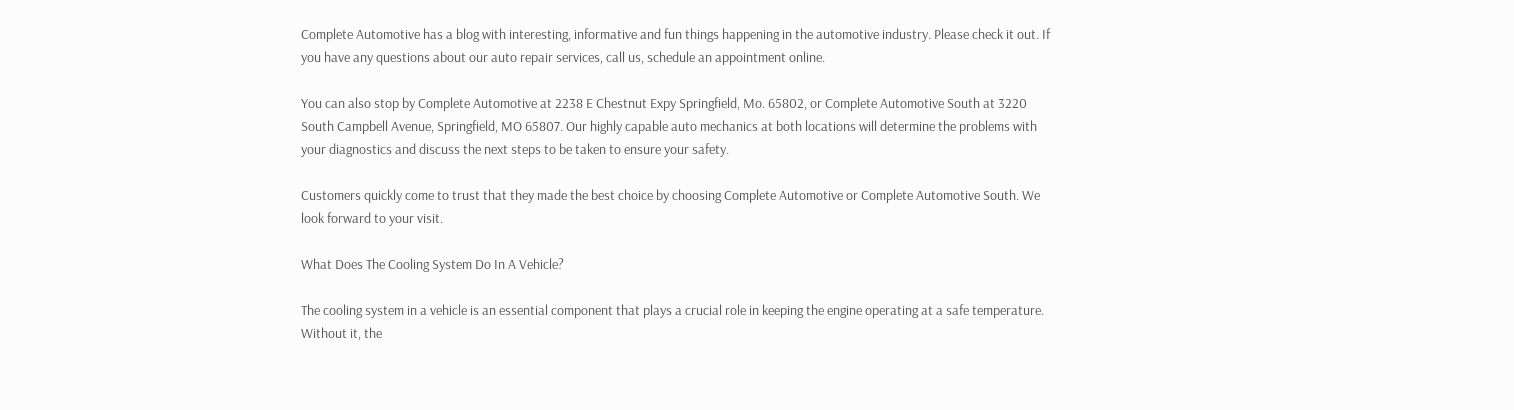Complete Automotive has a blog with interesting, informative and fun things happening in the automotive industry. Please check it out. If you have any questions about our auto repair services, call us, schedule an appointment online.

You can also stop by Complete Automotive at 2238 E Chestnut Expy Springfield, Mo. 65802, or Complete Automotive South at 3220 South Campbell Avenue, Springfield, MO 65807. Our highly capable auto mechanics at both locations will determine the problems with your diagnostics and discuss the next steps to be taken to ensure your safety.

Customers quickly come to trust that they made the best choice by choosing Complete Automotive or Complete Automotive South. We look forward to your visit.

What Does The Cooling System Do In A Vehicle?

The cooling system in a vehicle is an essential component that plays a crucial role in keeping the engine operating at a safe temperature. Without it, the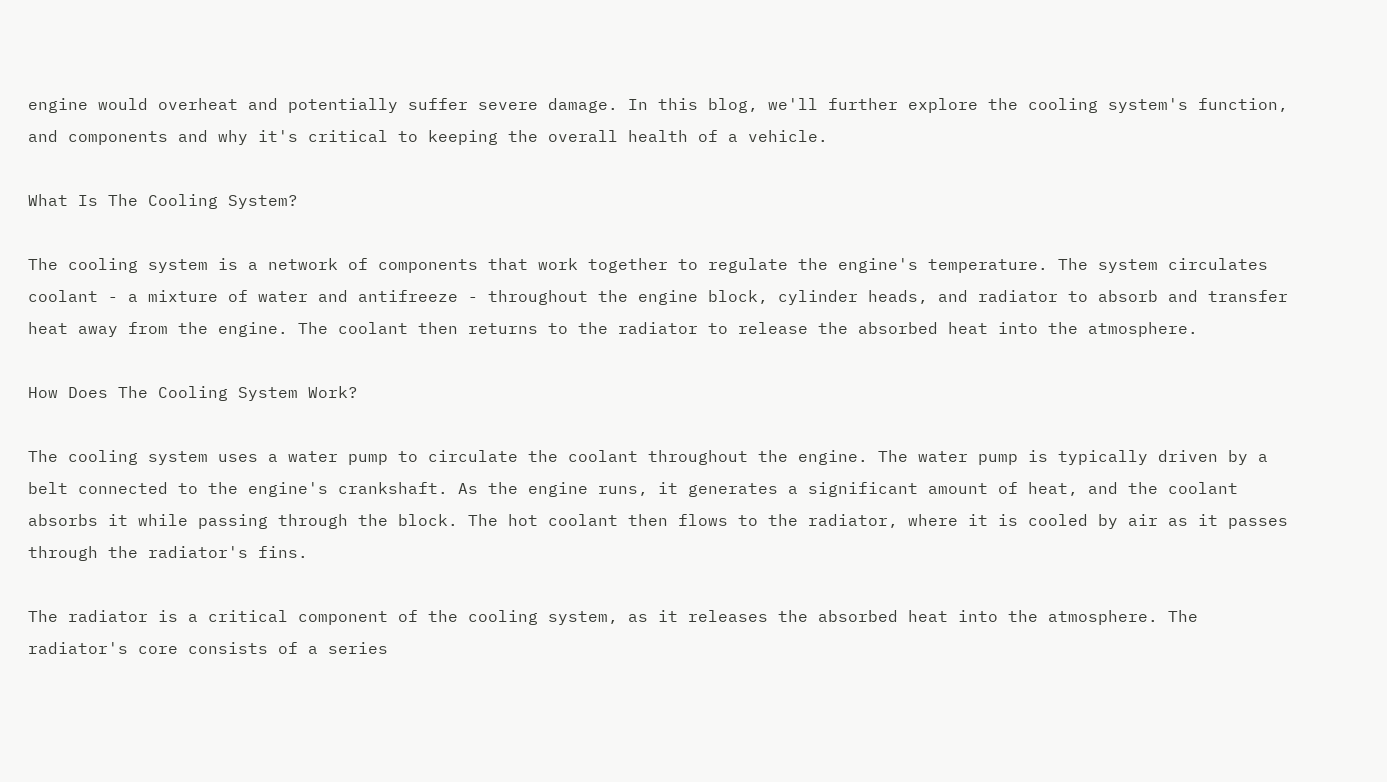engine would overheat and potentially suffer severe damage. In this blog, we'll further explore the cooling system's function, and components and why it's critical to keeping the overall health of a vehicle.

What Is The Cooling System?

The cooling system is a network of components that work together to regulate the engine's temperature. The system circulates coolant - a mixture of water and antifreeze - throughout the engine block, cylinder heads, and radiator to absorb and transfer heat away from the engine. The coolant then returns to the radiator to release the absorbed heat into the atmosphere.

How Does The Cooling System Work?

The cooling system uses a water pump to circulate the coolant throughout the engine. The water pump is typically driven by a belt connected to the engine's crankshaft. As the engine runs, it generates a significant amount of heat, and the coolant absorbs it while passing through the block. The hot coolant then flows to the radiator, where it is cooled by air as it passes through the radiator's fins.

The radiator is a critical component of the cooling system, as it releases the absorbed heat into the atmosphere. The radiator's core consists of a series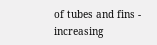of tubes and fins - increasing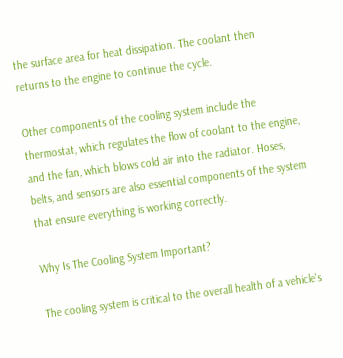the surface area for heat dissipation. The coolant then returns to the engine to continue the cycle.

Other components of the cooling system include the thermostat, which regulates the flow of coolant to the engine, and the fan, which blows cold air into the radiator. Hoses, belts, and sensors are also essential components of the system that ensure everything is working correctly.

Why Is The Cooling System Important?

The cooling system is critical to the overall health of a vehicle's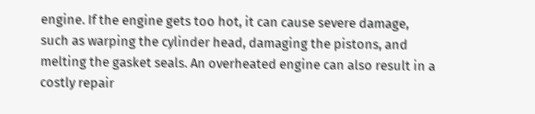engine. If the engine gets too hot, it can cause severe damage, such as warping the cylinder head, damaging the pistons, and melting the gasket seals. An overheated engine can also result in a costly repair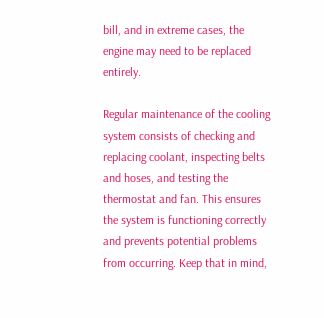bill, and in extreme cases, the engine may need to be replaced entirely.

Regular maintenance of the cooling system consists of checking and replacing coolant, inspecting belts and hoses, and testing the thermostat and fan. This ensures the system is functioning correctly and prevents potential problems from occurring. Keep that in mind,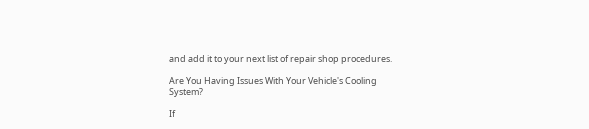and add it to your next list of repair shop procedures.

Are You Having Issues With Your Vehicle's Cooling System?

If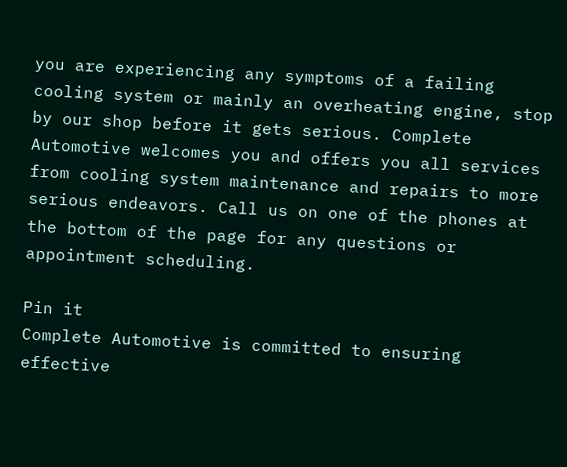you are experiencing any symptoms of a failing cooling system or mainly an overheating engine, stop by our shop before it gets serious. Complete Automotive welcomes you and offers you all services from cooling system maintenance and repairs to more serious endeavors. Call us on one of the phones at the bottom of the page for any questions or appointment scheduling.

Pin it
Complete Automotive is committed to ensuring effective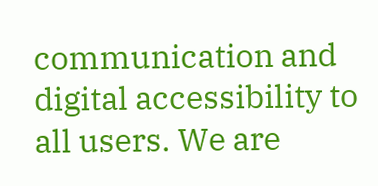communication and digital accessibility to all users. We are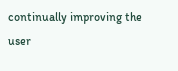continually improving the user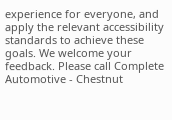experience for everyone, and apply the relevant accessibility standards to achieve these goals. We welcome your feedback. Please call Complete Automotive - Chestnut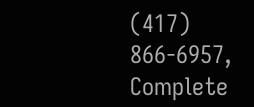(417) 866-6957, Complete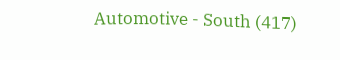Automotive - South (417)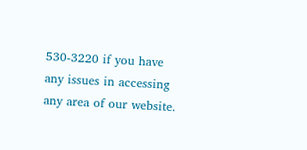530-3220 if you have any issues in accessing any area of our website.